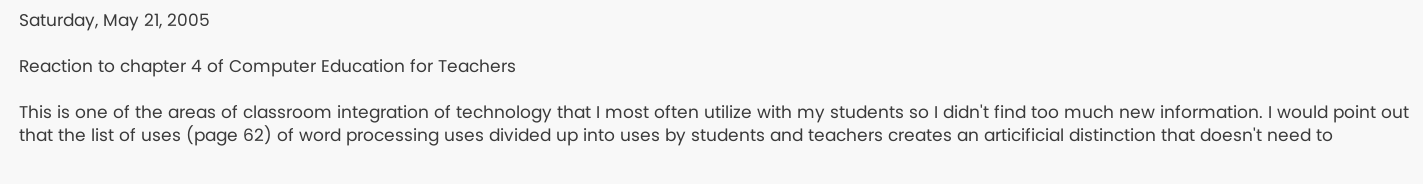Saturday, May 21, 2005

Reaction to chapter 4 of Computer Education for Teachers

This is one of the areas of classroom integration of technology that I most often utilize with my students so I didn't find too much new information. I would point out that the list of uses (page 62) of word processing uses divided up into uses by students and teachers creates an articificial distinction that doesn't need to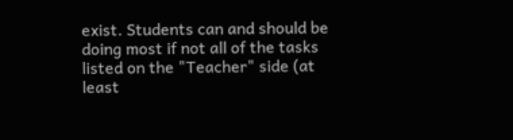exist. Students can and should be doing most if not all of the tasks listed on the "Teacher" side (at least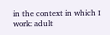in the context in which I work: adult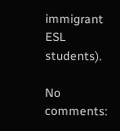immigrant ESL students).

No comments: